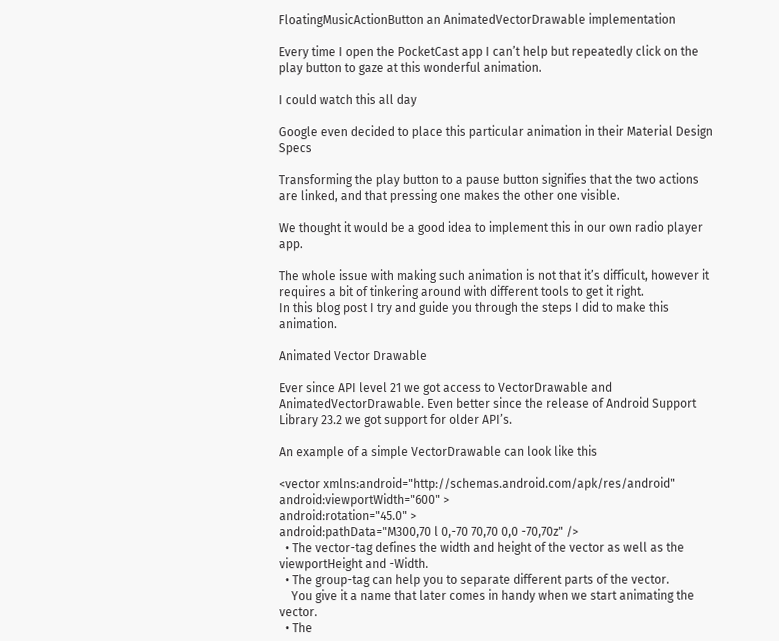FloatingMusicActionButton an AnimatedVectorDrawable implementation

Every time I open the PocketCast app I can’t help but repeatedly click on the play button to gaze at this wonderful animation.

I could watch this all day

Google even decided to place this particular animation in their Material Design Specs

Transforming the play button to a pause button signifies that the two actions are linked, and that pressing one makes the other one visible.

We thought it would be a good idea to implement this in our own radio player app.

The whole issue with making such animation is not that it’s difficult, however it requires a bit of tinkering around with different tools to get it right.
In this blog post I try and guide you through the steps I did to make this animation.

Animated Vector Drawable

Ever since API level 21 we got access to VectorDrawable and AnimatedVectorDrawable. Even better since the release of Android Support Library 23.2 we got support for older API’s.

An example of a simple VectorDrawable can look like this

<vector xmlns:android="http://schemas.android.com/apk/res/android"
android:viewportWidth="600" >
android:rotation="45.0" >
android:pathData="M300,70 l 0,-70 70,70 0,0 -70,70z" />
  • The vector-tag defines the width and height of the vector as well as the viewportHeight and -Width.
  • The group-tag can help you to separate different parts of the vector.
    You give it a name that later comes in handy when we start animating the vector.
  • The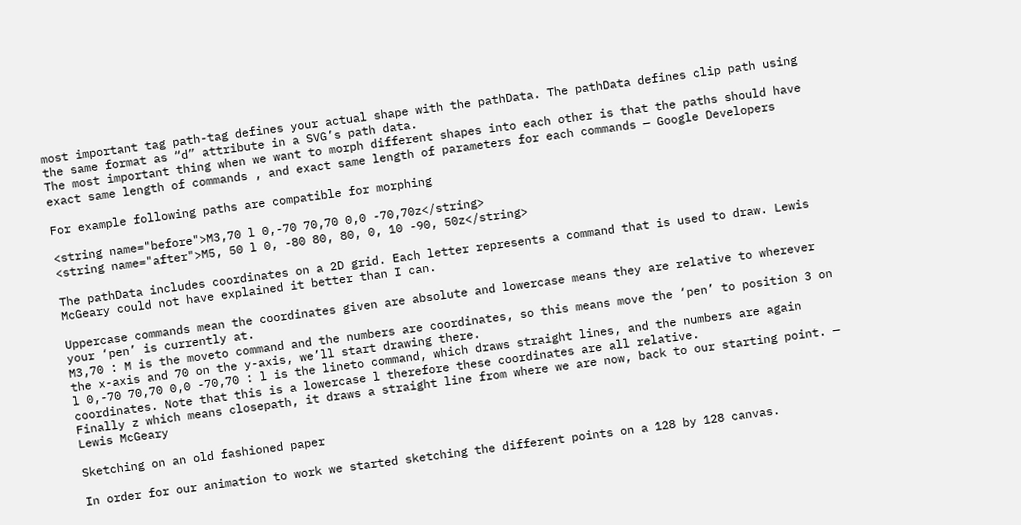most important tag path-tag defines your actual shape with the pathData. The pathData defines clip path using the same format as “d” attribute in a SVG’s path data.
The most important thing when we want to morph different shapes into each other is that the paths should have exact same length of commands , and exact same length of parameters for each commands — Google Developers

For example following paths are compatible for morphing

<string name="before">M3,70 l 0,-70 70,70 0,0 -70,70z</string>
<string name="after">M5, 50 l 0, -80 80, 80, 0, 10 -90, 50z</string>

The pathData includes coordinates on a 2D grid. Each letter represents a command that is used to draw. Lewis McGeary could not have explained it better than I can.

Uppercase commands mean the coordinates given are absolute and lowercase means they are relative to wherever your ‘pen’ is currently at.
M3,70 : M is the moveto command and the numbers are coordinates, so this means move the ‘pen’ to position 3 on the x-axis and 70 on the y-axis, we’ll start drawing there.
l 0,-70 70,70 0,0 -70,70 : l is the lineto command, which draws straight lines, and the numbers are again coordinates. Note that this is a lowercase l therefore these coordinates are all relative.
Finally z which means closepath, it draws a straight line from where we are now, back to our starting point. — Lewis McGeary

Sketching on an old fashioned paper

In order for our animation to work we started sketching the different points on a 128 by 128 canvas.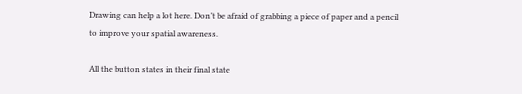Drawing can help a lot here. Don’t be afraid of grabbing a piece of paper and a pencil to improve your spatial awareness.

All the button states in their final state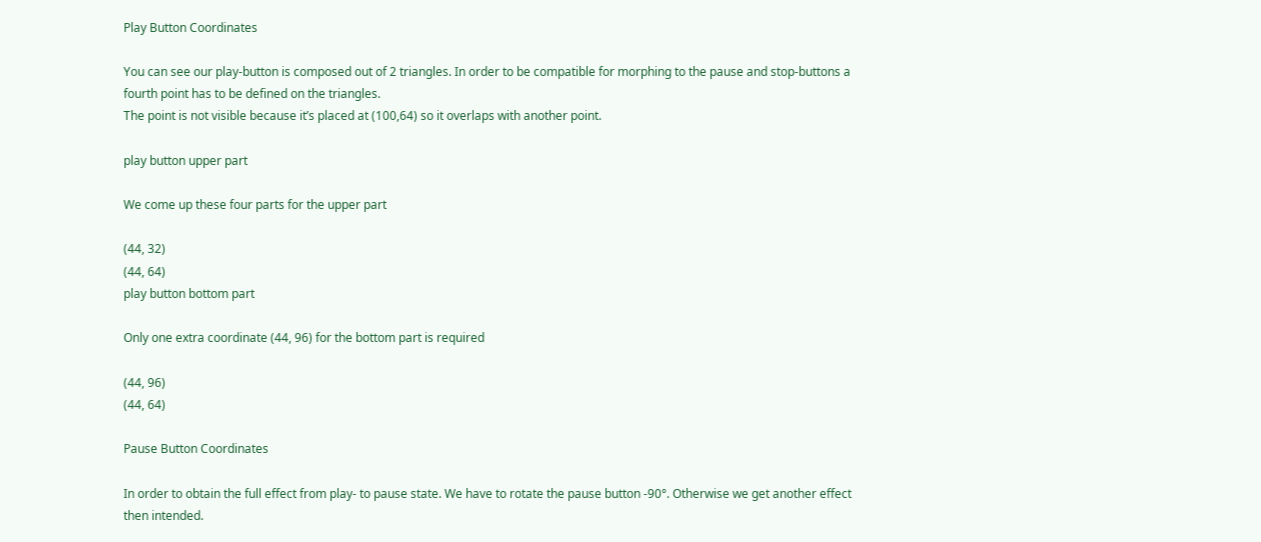Play Button Coordinates

You can see our play-button is composed out of 2 triangles. In order to be compatible for morphing to the pause and stop-buttons a fourth point has to be defined on the triangles.
The point is not visible because it’s placed at (100,64) so it overlaps with another point.

play button upper part

We come up these four parts for the upper part

(44, 32)
(44, 64)
play button bottom part

Only one extra coordinate (44, 96) for the bottom part is required

(44, 96)
(44, 64)

Pause Button Coordinates

In order to obtain the full effect from play- to pause state. We have to rotate the pause button -90°. Otherwise we get another effect then intended.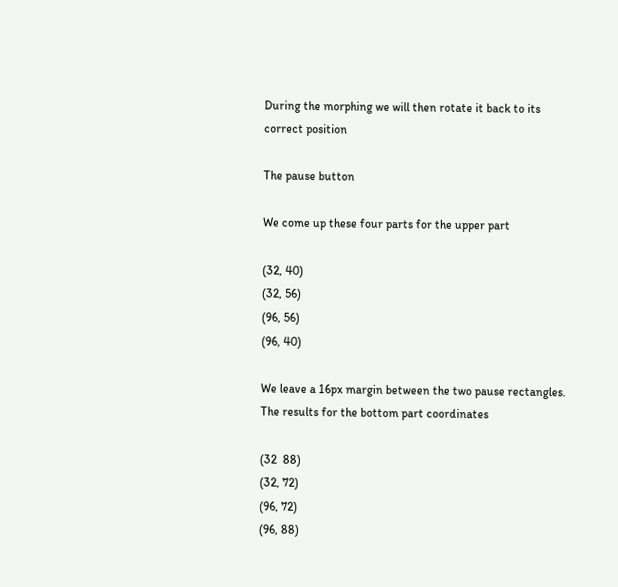During the morphing we will then rotate it back to its correct position

The pause button

We come up these four parts for the upper part

(32, 40)
(32, 56)
(96, 56)
(96, 40)

We leave a 16px margin between the two pause rectangles.
The results for the bottom part coordinates

(32  88)
(32, 72)
(96, 72)
(96, 88)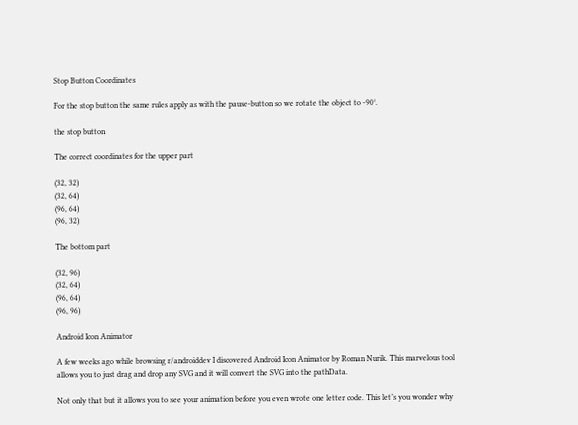Stop Button Coordinates

For the stop button the same rules apply as with the pause-button so we rotate the object to -90°.

the stop button

The correct coordinates for the upper part

(32, 32)
(32, 64)
(96, 64)
(96, 32)

The bottom part

(32, 96)
(32, 64)
(96, 64)
(96, 96)

Android Icon Animator

A few weeks ago while browsing r/androiddev I discovered Android Icon Animator by Roman Nurik. This marvelous tool allows you to just drag and drop any SVG and it will convert the SVG into the pathData.

Not only that but it allows you to see your animation before you even wrote one letter code. This let’s you wonder why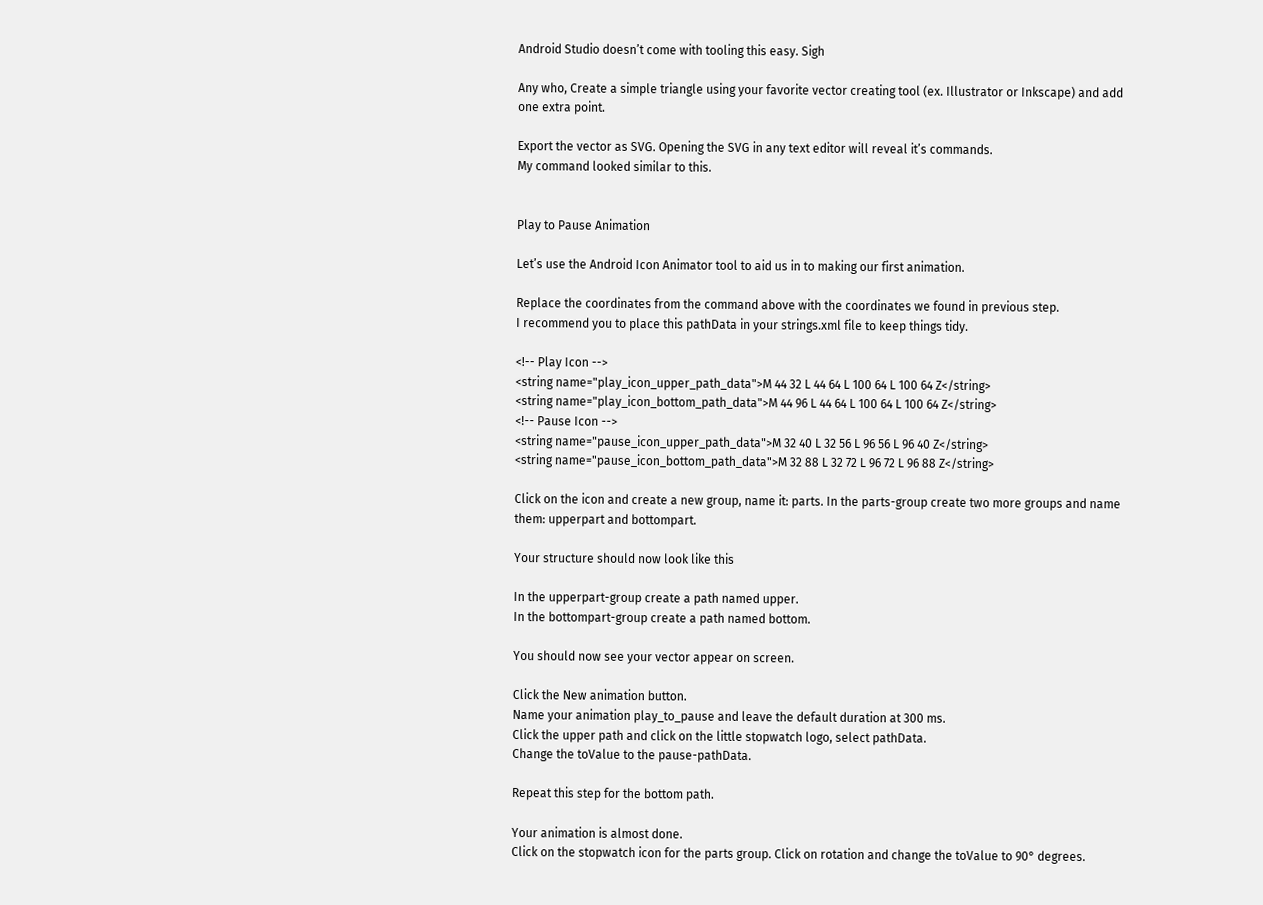Android Studio doesn’t come with tooling this easy. Sigh

Any who, Create a simple triangle using your favorite vector creating tool (ex. Illustrator or Inkscape) and add one extra point.

Export the vector as SVG. Opening the SVG in any text editor will reveal it’s commands.
My command looked similar to this.


Play to Pause Animation

Let’s use the Android Icon Animator tool to aid us in to making our first animation.

Replace the coordinates from the command above with the coordinates we found in previous step.
I recommend you to place this pathData in your strings.xml file to keep things tidy.

<!-- Play Icon -->
<string name="play_icon_upper_path_data">M 44 32 L 44 64 L 100 64 L 100 64 Z</string>
<string name="play_icon_bottom_path_data">M 44 96 L 44 64 L 100 64 L 100 64 Z</string>
<!-- Pause Icon -->
<string name="pause_icon_upper_path_data">M 32 40 L 32 56 L 96 56 L 96 40 Z</string>
<string name="pause_icon_bottom_path_data">M 32 88 L 32 72 L 96 72 L 96 88 Z</string>

Click on the icon and create a new group, name it: parts. In the parts-group create two more groups and name them: upperpart and bottompart.

Your structure should now look like this

In the upperpart-group create a path named upper.
In the bottompart-group create a path named bottom.

You should now see your vector appear on screen.

Click the New animation button.
Name your animation play_to_pause and leave the default duration at 300 ms.
Click the upper path and click on the little stopwatch logo, select pathData.
Change the toValue to the pause-pathData.

Repeat this step for the bottom path.

Your animation is almost done.
Click on the stopwatch icon for the parts group. Click on rotation and change the toValue to 90° degrees.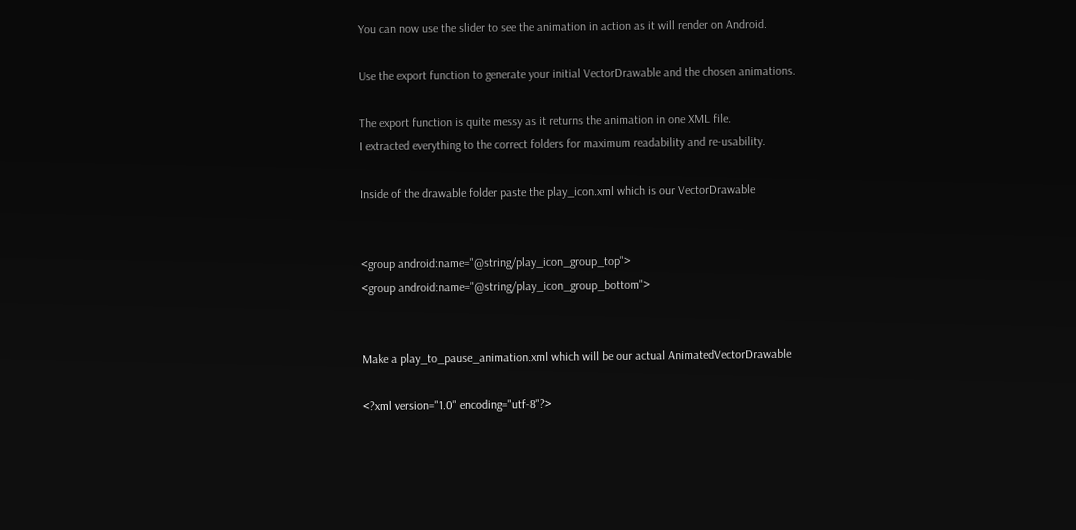You can now use the slider to see the animation in action as it will render on Android.

Use the export function to generate your initial VectorDrawable and the chosen animations.

The export function is quite messy as it returns the animation in one XML file.
I extracted everything to the correct folders for maximum readability and re-usability.

Inside of the drawable folder paste the play_icon.xml which is our VectorDrawable


<group android:name="@string/play_icon_group_top">
<group android:name="@string/play_icon_group_bottom">


Make a play_to_pause_animation.xml which will be our actual AnimatedVectorDrawable

<?xml version="1.0" encoding="utf-8"?>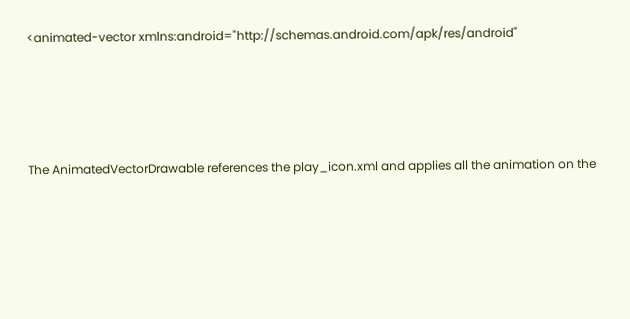<animated-vector xmlns:android="http://schemas.android.com/apk/res/android"




The AnimatedVectorDrawable references the play_icon.xml and applies all the animation on the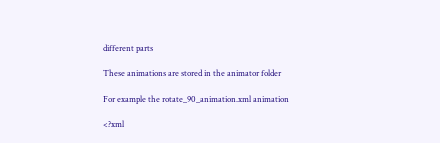different parts

These animations are stored in the animator folder

For example the rotate_90_animation.xml animation

<?xml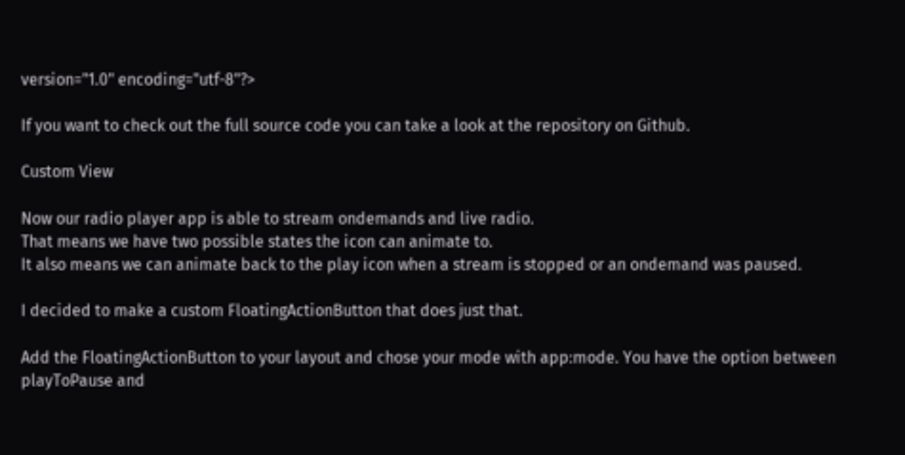version="1.0" encoding="utf-8"?>

If you want to check out the full source code you can take a look at the repository on Github.

Custom View

Now our radio player app is able to stream ondemands and live radio.
That means we have two possible states the icon can animate to.
It also means we can animate back to the play icon when a stream is stopped or an ondemand was paused.

I decided to make a custom FloatingActionButton that does just that.

Add the FloatingActionButton to your layout and chose your mode with app:mode. You have the option between playToPause and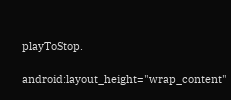playToStop.

android:layout_height="wrap_content"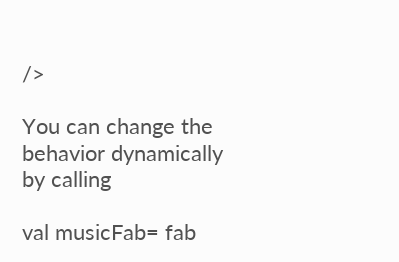/>

You can change the behavior dynamically by calling

val musicFab= fab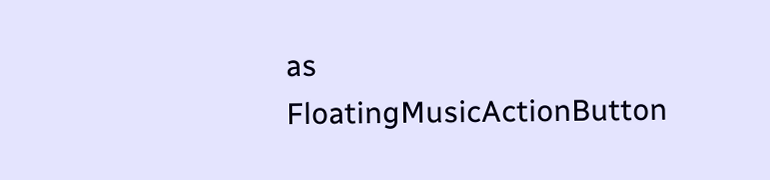as FloatingMusicActionButton